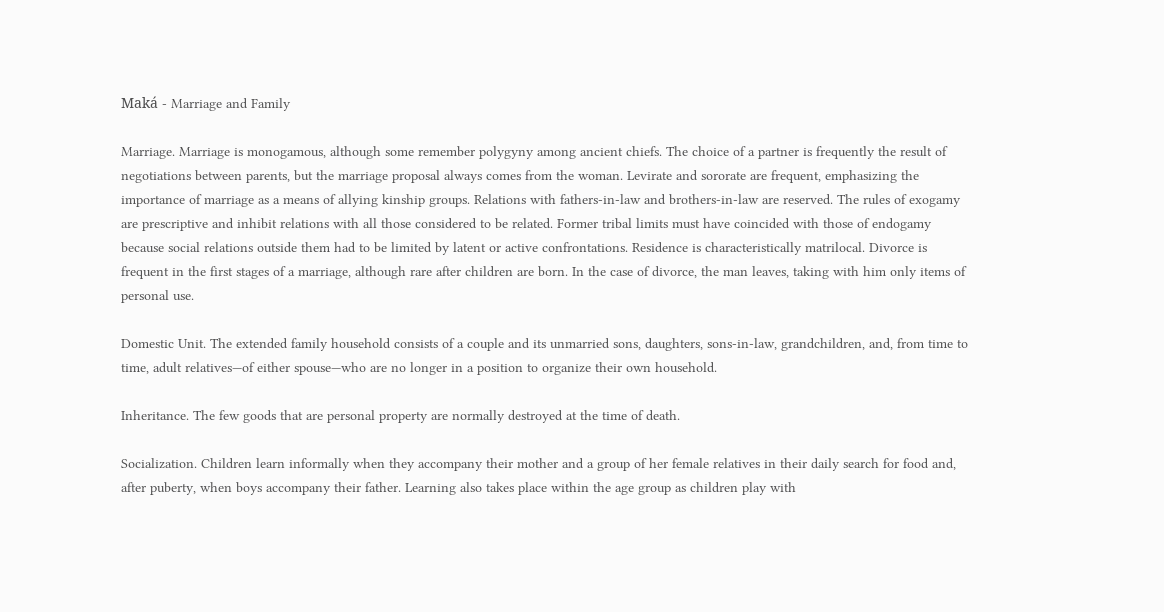Maká - Marriage and Family

Marriage. Marriage is monogamous, although some remember polygyny among ancient chiefs. The choice of a partner is frequently the result of negotiations between parents, but the marriage proposal always comes from the woman. Levirate and sororate are frequent, emphasizing the importance of marriage as a means of allying kinship groups. Relations with fathers-in-law and brothers-in-law are reserved. The rules of exogamy are prescriptive and inhibit relations with all those considered to be related. Former tribal limits must have coincided with those of endogamy because social relations outside them had to be limited by latent or active confrontations. Residence is characteristically matrilocal. Divorce is frequent in the first stages of a marriage, although rare after children are born. In the case of divorce, the man leaves, taking with him only items of personal use.

Domestic Unit. The extended family household consists of a couple and its unmarried sons, daughters, sons-in-law, grandchildren, and, from time to time, adult relatives—of either spouse—who are no longer in a position to organize their own household.

Inheritance. The few goods that are personal property are normally destroyed at the time of death.

Socialization. Children learn informally when they accompany their mother and a group of her female relatives in their daily search for food and, after puberty, when boys accompany their father. Learning also takes place within the age group as children play with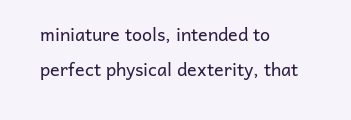miniature tools, intended to perfect physical dexterity, that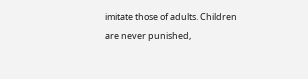imitate those of adults. Children are never punished,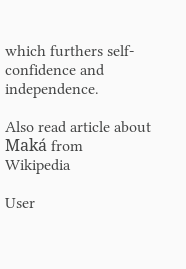which furthers self-confidence and independence.

Also read article about Maká from Wikipedia

User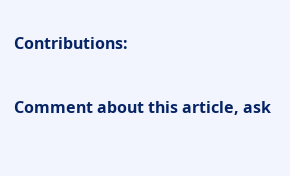Contributions:

Comment about this article, ask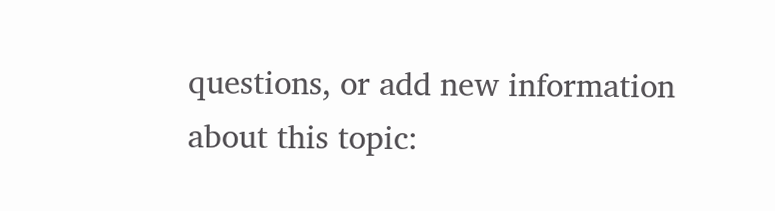questions, or add new information about this topic: